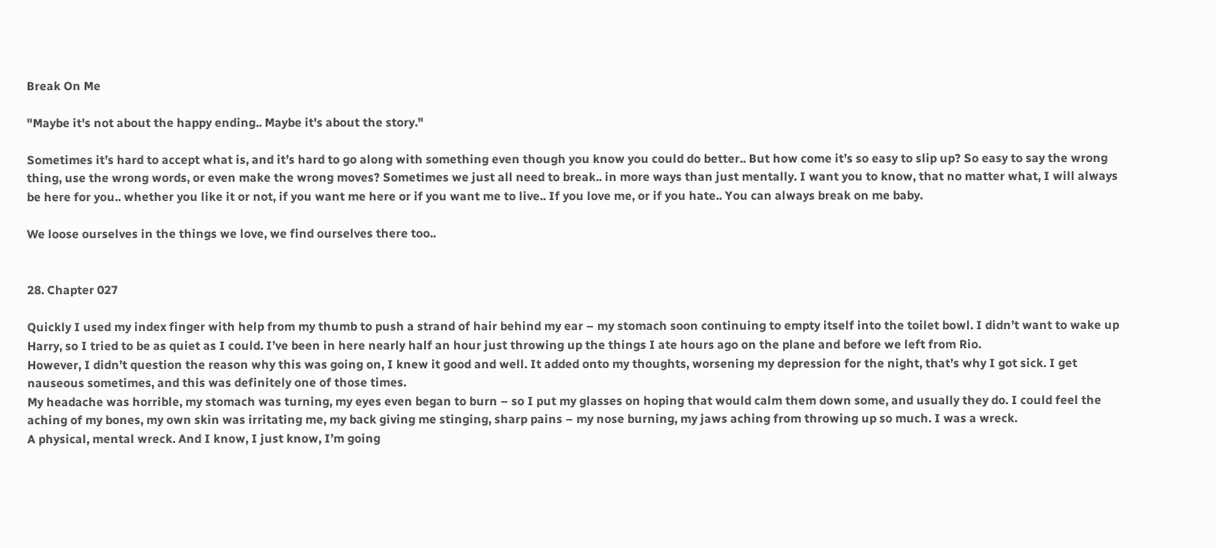Break On Me

"Maybe it's not about the happy ending.. Maybe it's about the story."

Sometimes it’s hard to accept what is, and it’s hard to go along with something even though you know you could do better.. But how come it’s so easy to slip up? So easy to say the wrong thing, use the wrong words, or even make the wrong moves? Sometimes we just all need to break.. in more ways than just mentally. I want you to know, that no matter what, I will always be here for you.. whether you like it or not, if you want me here or if you want me to live.. If you love me, or if you hate.. You can always break on me baby.

We loose ourselves in the things we love, we find ourselves there too..


28. Chapter 027

Quickly I used my index finger with help from my thumb to push a strand of hair behind my ear – my stomach soon continuing to empty itself into the toilet bowl. I didn’t want to wake up Harry, so I tried to be as quiet as I could. I’ve been in here nearly half an hour just throwing up the things I ate hours ago on the plane and before we left from Rio.
However, I didn’t question the reason why this was going on, I knew it good and well. It added onto my thoughts, worsening my depression for the night, that’s why I got sick. I get nauseous sometimes, and this was definitely one of those times.
My headache was horrible, my stomach was turning, my eyes even began to burn – so I put my glasses on hoping that would calm them down some, and usually they do. I could feel the aching of my bones, my own skin was irritating me, my back giving me stinging, sharp pains – my nose burning, my jaws aching from throwing up so much. I was a wreck.
A physical, mental wreck. And I know, I just know, I’m going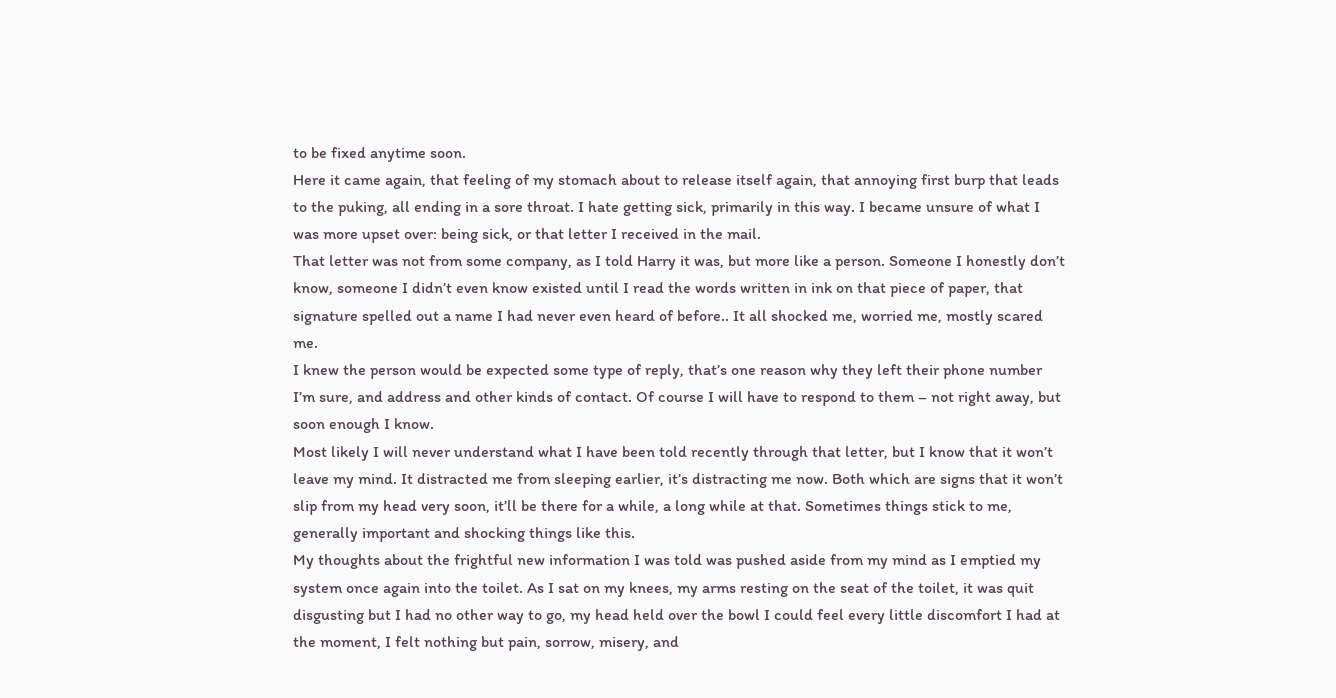to be fixed anytime soon.
Here it came again, that feeling of my stomach about to release itself again, that annoying first burp that leads to the puking, all ending in a sore throat. I hate getting sick, primarily in this way. I became unsure of what I was more upset over: being sick, or that letter I received in the mail.
That letter was not from some company, as I told Harry it was, but more like a person. Someone I honestly don’t know, someone I didn’t even know existed until I read the words written in ink on that piece of paper, that signature spelled out a name I had never even heard of before.. It all shocked me, worried me, mostly scared me.
I knew the person would be expected some type of reply, that’s one reason why they left their phone number I’m sure, and address and other kinds of contact. Of course I will have to respond to them – not right away, but soon enough I know.
Most likely I will never understand what I have been told recently through that letter, but I know that it won’t leave my mind. It distracted me from sleeping earlier, it’s distracting me now. Both which are signs that it won’t slip from my head very soon, it’ll be there for a while, a long while at that. Sometimes things stick to me, generally important and shocking things like this.
My thoughts about the frightful new information I was told was pushed aside from my mind as I emptied my system once again into the toilet. As I sat on my knees, my arms resting on the seat of the toilet, it was quit disgusting but I had no other way to go, my head held over the bowl I could feel every little discomfort I had at the moment, I felt nothing but pain, sorrow, misery, and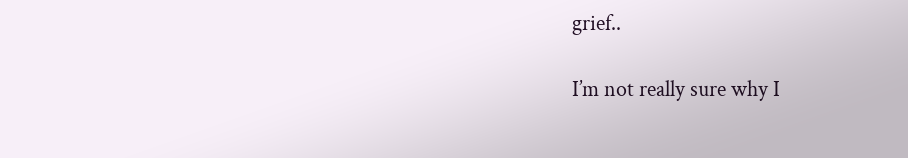grief..

I’m not really sure why I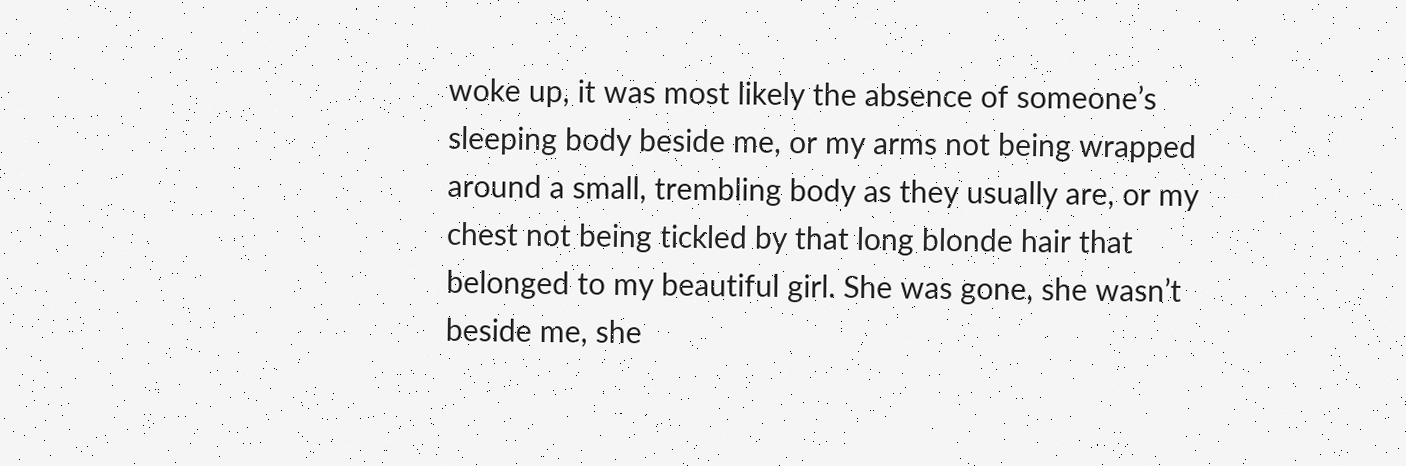woke up, it was most likely the absence of someone’s sleeping body beside me, or my arms not being wrapped around a small, trembling body as they usually are, or my chest not being tickled by that long blonde hair that belonged to my beautiful girl. She was gone, she wasn’t beside me, she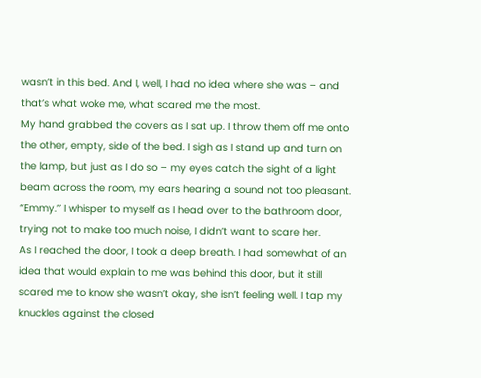wasn’t in this bed. And I, well, I had no idea where she was – and  that’s what woke me, what scared me the most.
My hand grabbed the covers as I sat up. I throw them off me onto the other, empty, side of the bed. I sigh as I stand up and turn on the lamp, but just as I do so – my eyes catch the sight of a light beam across the room, my ears hearing a sound not too pleasant.
“Emmy.’’ I whisper to myself as I head over to the bathroom door, trying not to make too much noise, I didn’t want to scare her.
As I reached the door, I took a deep breath. I had somewhat of an idea that would explain to me was behind this door, but it still scared me to know she wasn’t okay, she isn’t feeling well. I tap my knuckles against the closed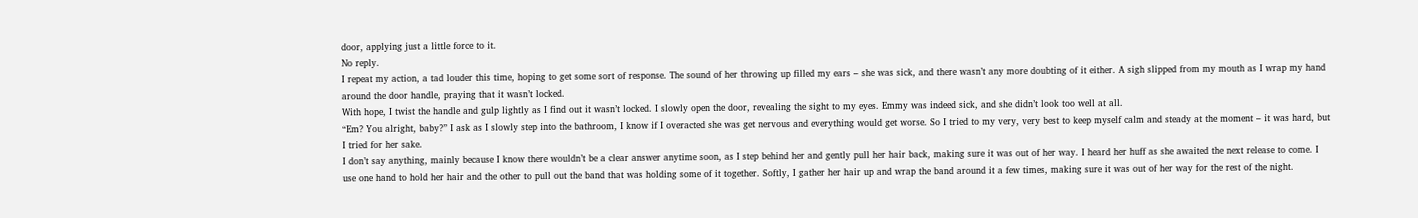door, applying just a little force to it.
No reply.
I repeat my action, a tad louder this time, hoping to get some sort of response. The sound of her throwing up filled my ears – she was sick, and there wasn’t any more doubting of it either. A sigh slipped from my mouth as I wrap my hand around the door handle, praying that it wasn’t locked.
With hope, I twist the handle and gulp lightly as I find out it wasn’t locked. I slowly open the door, revealing the sight to my eyes. Emmy was indeed sick, and she didn’t look too well at all.
“Em? You alright, baby?” I ask as I slowly step into the bathroom, I know if I overacted she was get nervous and everything would get worse. So I tried to my very, very best to keep myself calm and steady at the moment – it was hard, but I tried for her sake.
I don’t say anything, mainly because I know there wouldn’t be a clear answer anytime soon, as I step behind her and gently pull her hair back, making sure it was out of her way. I heard her huff as she awaited the next release to come. I use one hand to hold her hair and the other to pull out the band that was holding some of it together. Softly, I gather her hair up and wrap the band around it a few times, making sure it was out of her way for the rest of the night.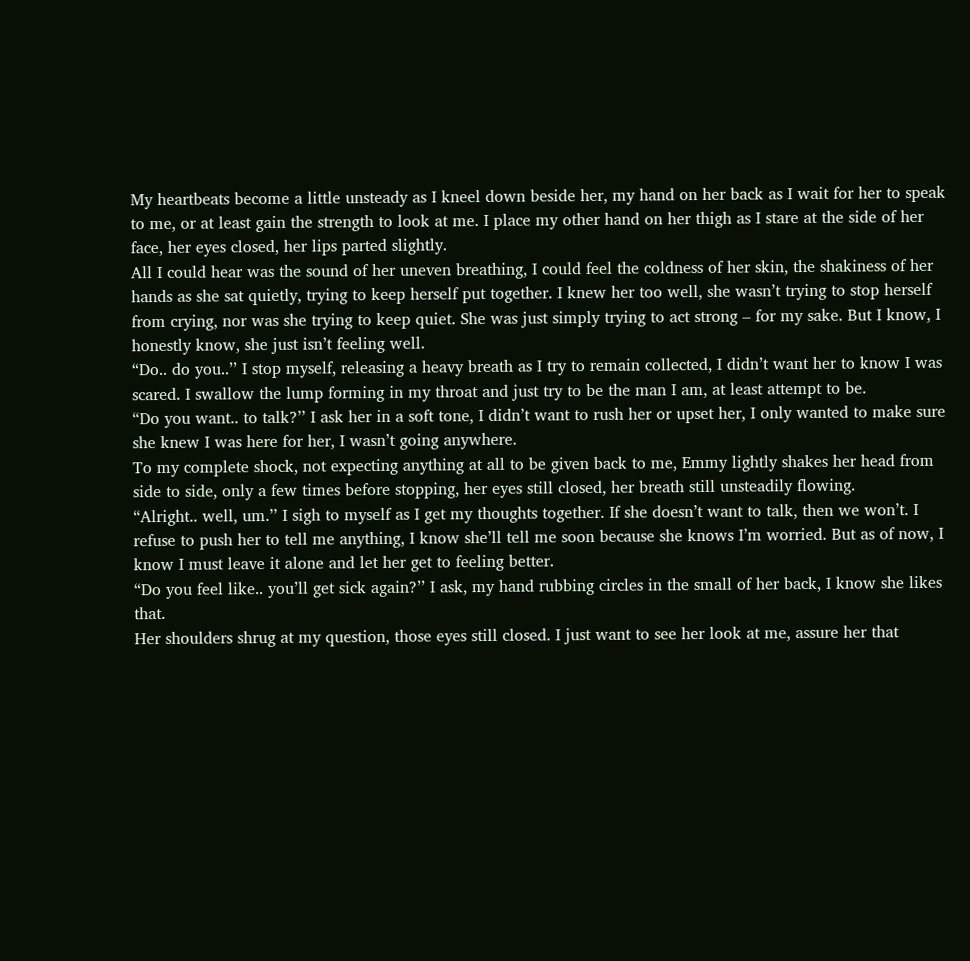My heartbeats become a little unsteady as I kneel down beside her, my hand on her back as I wait for her to speak to me, or at least gain the strength to look at me. I place my other hand on her thigh as I stare at the side of her face, her eyes closed, her lips parted slightly.
All I could hear was the sound of her uneven breathing, I could feel the coldness of her skin, the shakiness of her hands as she sat quietly, trying to keep herself put together. I knew her too well, she wasn’t trying to stop herself from crying, nor was she trying to keep quiet. She was just simply trying to act strong – for my sake. But I know, I honestly know, she just isn’t feeling well.
“Do.. do you..’’ I stop myself, releasing a heavy breath as I try to remain collected, I didn’t want her to know I was scared. I swallow the lump forming in my throat and just try to be the man I am, at least attempt to be.
“Do you want.. to talk?’’ I ask her in a soft tone, I didn’t want to rush her or upset her, I only wanted to make sure she knew I was here for her, I wasn’t going anywhere.
To my complete shock, not expecting anything at all to be given back to me, Emmy lightly shakes her head from side to side, only a few times before stopping, her eyes still closed, her breath still unsteadily flowing.
“Alright.. well, um.’’ I sigh to myself as I get my thoughts together. If she doesn’t want to talk, then we won’t. I refuse to push her to tell me anything, I know she’ll tell me soon because she knows I’m worried. But as of now, I know I must leave it alone and let her get to feeling better.
“Do you feel like.. you’ll get sick again?’’ I ask, my hand rubbing circles in the small of her back, I know she likes that.
Her shoulders shrug at my question, those eyes still closed. I just want to see her look at me, assure her that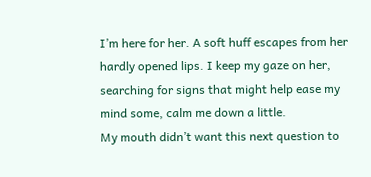I’m here for her. A soft huff escapes from her hardly opened lips. I keep my gaze on her, searching for signs that might help ease my mind some, calm me down a little.
My mouth didn’t want this next question to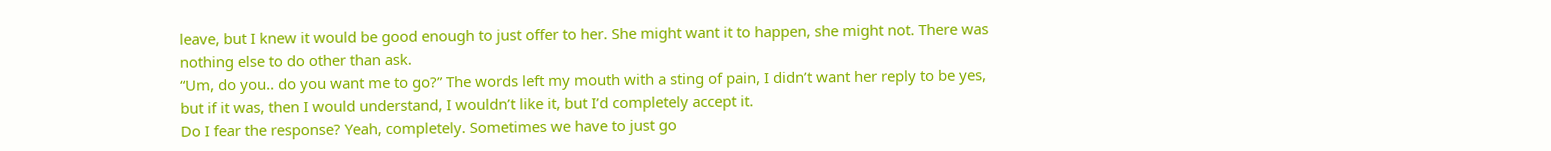leave, but I knew it would be good enough to just offer to her. She might want it to happen, she might not. There was nothing else to do other than ask.
“Um, do you.. do you want me to go?” The words left my mouth with a sting of pain, I didn’t want her reply to be yes, but if it was, then I would understand, I wouldn’t like it, but I’d completely accept it.
Do I fear the response? Yeah, completely. Sometimes we have to just go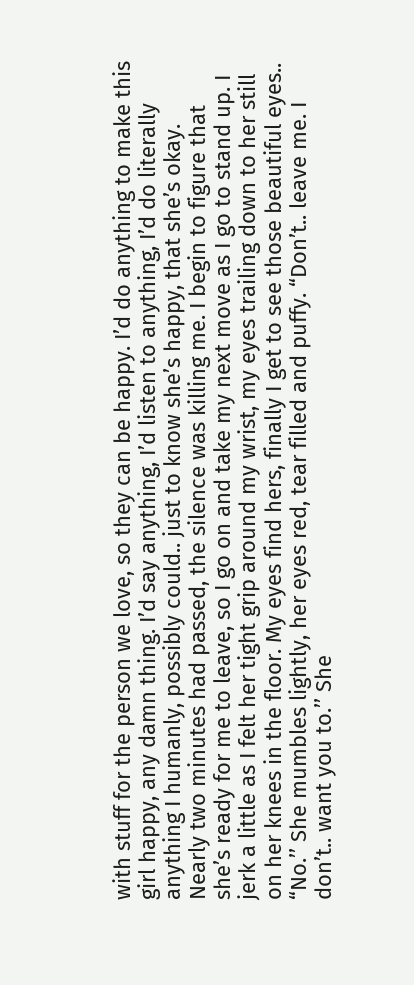with stuff for the person we love, so they can be happy. I’d do anything to make this girl happy, any damn thing. I’d say anything, I’d listen to anything, I’d do literally anything I humanly, possibly could.. just to know she’s happy, that she’s okay.
Nearly two minutes had passed, the silence was killing me. I begin to figure that she’s ready for me to leave, so I go on and take my next move as I go to stand up. I jerk a little as I felt her tight grip around my wrist, my eyes trailing down to her still on her knees in the floor. My eyes find hers, finally I get to see those beautiful eyes..
“No.’’ She mumbles lightly, her eyes red, tear filled and puffy. “Don’t.. leave me. I don’t.. want you to.’’ She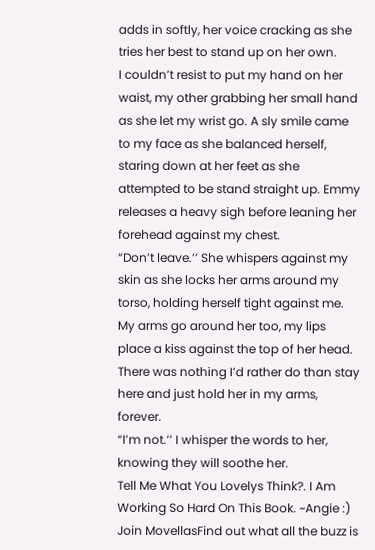adds in softly, her voice cracking as she tries her best to stand up on her own.
I couldn’t resist to put my hand on her waist, my other grabbing her small hand as she let my wrist go. A sly smile came to my face as she balanced herself, staring down at her feet as she attempted to be stand straight up. Emmy releases a heavy sigh before leaning her forehead against my chest.
“Don’t leave.’’ She whispers against my skin as she locks her arms around my torso, holding herself tight against me.
My arms go around her too, my lips place a kiss against the top of her head. There was nothing I’d rather do than stay here and just hold her in my arms, forever.
“I’m not.’’ I whisper the words to her, knowing they will soothe her.
Tell Me What You Lovelys Think?. I Am Working So Hard On This Book. ~Angie :)
Join MovellasFind out what all the buzz is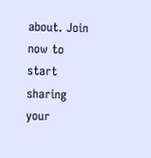about. Join now to start sharing your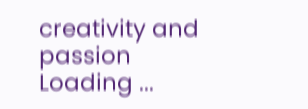creativity and passion
Loading ...